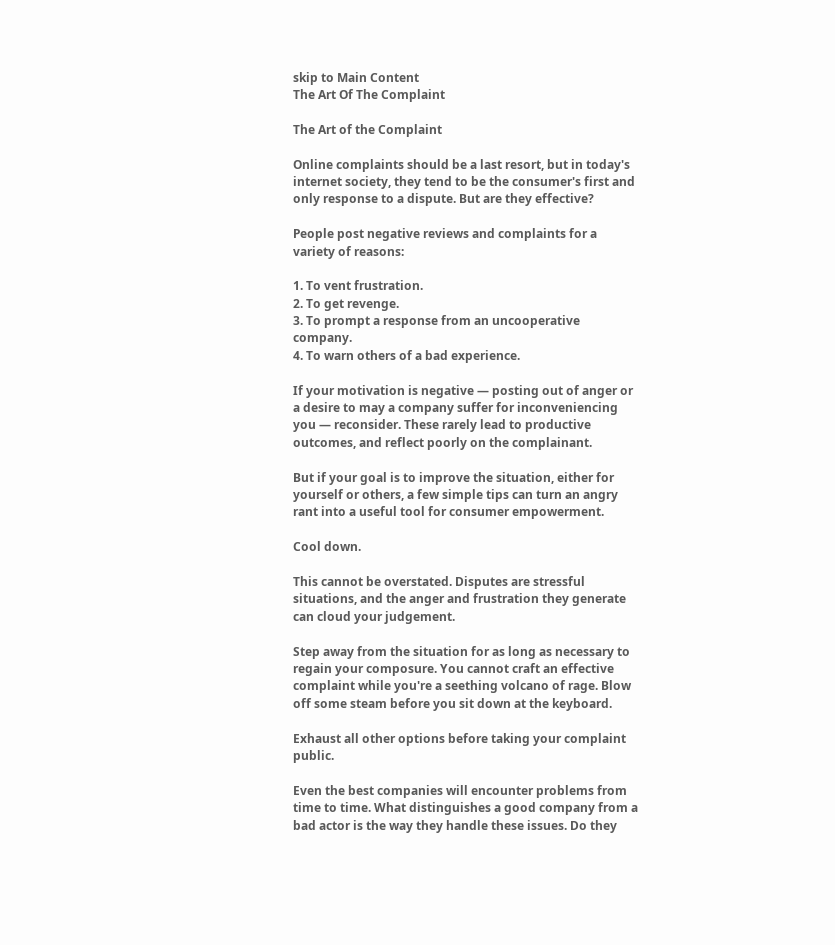skip to Main Content
The Art Of The Complaint

The Art of the Complaint

Online complaints should be a last resort, but in today's internet society, they tend to be the consumer's first and only response to a dispute. But are they effective?

People post negative reviews and complaints for a variety of reasons:

1. To vent frustration.
2. To get revenge.
3. To prompt a response from an uncooperative company.
4. To warn others of a bad experience.

If your motivation is negative — posting out of anger or a desire to may a company suffer for inconveniencing you — reconsider. These rarely lead to productive outcomes, and reflect poorly on the complainant.

But if your goal is to improve the situation, either for yourself or others, a few simple tips can turn an angry rant into a useful tool for consumer empowerment.

Cool down.

This cannot be overstated. Disputes are stressful situations, and the anger and frustration they generate can cloud your judgement.

Step away from the situation for as long as necessary to regain your composure. You cannot craft an effective complaint while you're a seething volcano of rage. Blow off some steam before you sit down at the keyboard.

Exhaust all other options before taking your complaint public.

Even the best companies will encounter problems from time to time. What distinguishes a good company from a bad actor is the way they handle these issues. Do they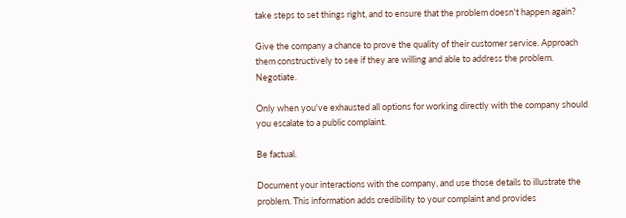take steps to set things right, and to ensure that the problem doesn't happen again?

Give the company a chance to prove the quality of their customer service. Approach them constructively to see if they are willing and able to address the problem. Negotiate.

Only when you've exhausted all options for working directly with the company should you escalate to a public complaint.

Be factual.

Document your interactions with the company, and use those details to illustrate the problem. This information adds credibility to your complaint and provides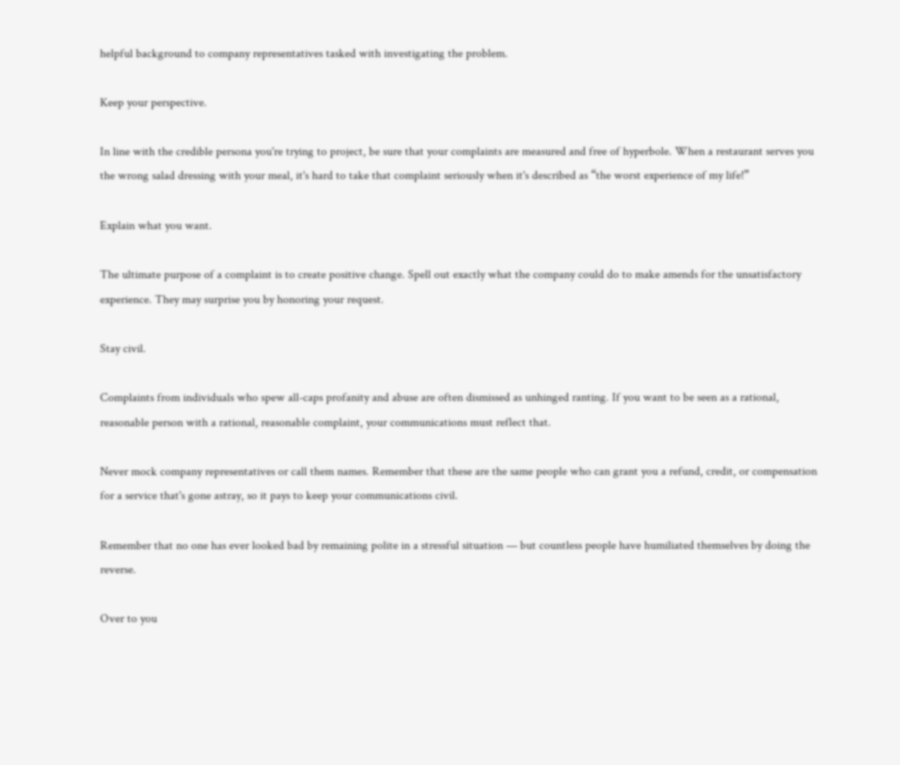helpful background to company representatives tasked with investigating the problem.

Keep your perspective.

In line with the credible persona you're trying to project, be sure that your complaints are measured and free of hyperbole. When a restaurant serves you the wrong salad dressing with your meal, it's hard to take that complaint seriously when it's described as “the worst experience of my life!”

Explain what you want.

The ultimate purpose of a complaint is to create positive change. Spell out exactly what the company could do to make amends for the unsatisfactory experience. They may surprise you by honoring your request.

Stay civil.

Complaints from individuals who spew all-caps profanity and abuse are often dismissed as unhinged ranting. If you want to be seen as a rational, reasonable person with a rational, reasonable complaint, your communications must reflect that.

Never mock company representatives or call them names. Remember that these are the same people who can grant you a refund, credit, or compensation for a service that's gone astray, so it pays to keep your communications civil.

Remember that no one has ever looked bad by remaining polite in a stressful situation — but countless people have humiliated themselves by doing the reverse.

Over to you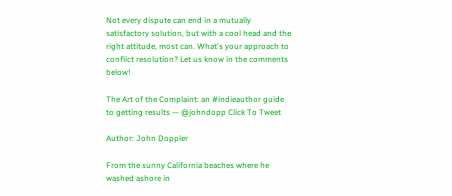Not every dispute can end in a mutually satisfactory solution, but with a cool head and the right attitude, most can. What's your approach to conflict resolution? Let us know in the comments below!

The Art of the Complaint: an #indieauthor guide to getting results — @johndopp Click To Tweet

Author: John Doppler

From the sunny California beaches where he washed ashore in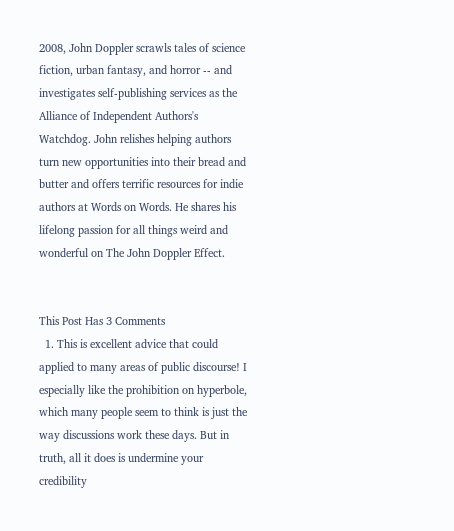2008, John Doppler scrawls tales of science fiction, urban fantasy, and horror -- and investigates self-publishing services as the Alliance of Independent Authors's Watchdog. John relishes helping authors turn new opportunities into their bread and butter and offers terrific resources for indie authors at Words on Words. He shares his lifelong passion for all things weird and wonderful on The John Doppler Effect.


This Post Has 3 Comments
  1. This is excellent advice that could applied to many areas of public discourse! I especially like the prohibition on hyperbole, which many people seem to think is just the way discussions work these days. But in truth, all it does is undermine your credibility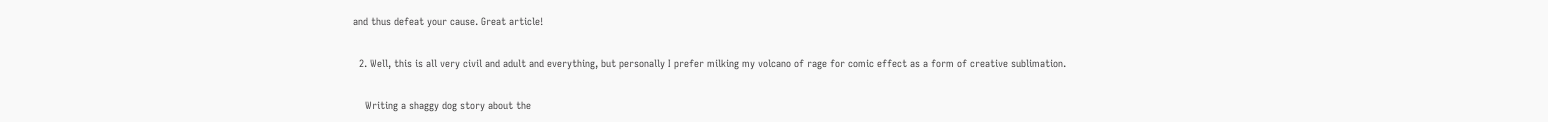and thus defeat your cause. Great article!

  2. Well, this is all very civil and adult and everything, but personally I prefer milking my volcano of rage for comic effect as a form of creative sublimation.

    Writing a shaggy dog story about the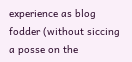experience as blog fodder (without siccing a posse on the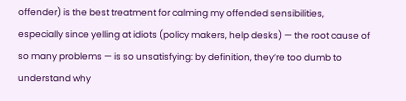offender) is the best treatment for calming my offended sensibilities, especially since yelling at idiots (policy makers, help desks) — the root cause of so many problems — is so unsatisfying: by definition, they’re too dumb to understand why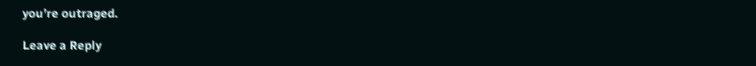you’re outraged.

Leave a Reply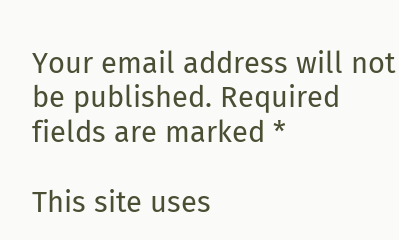Your email address will not be published. Required fields are marked *

This site uses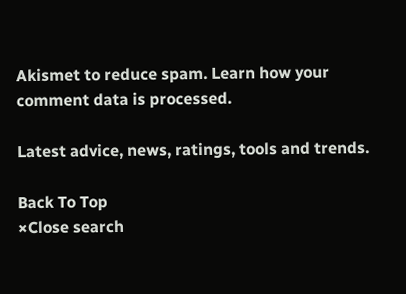Akismet to reduce spam. Learn how your comment data is processed.

Latest advice, news, ratings, tools and trends.

Back To Top
×Close search